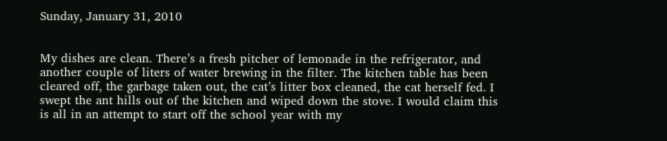Sunday, January 31, 2010


My dishes are clean. There’s a fresh pitcher of lemonade in the refrigerator, and another couple of liters of water brewing in the filter. The kitchen table has been cleared off, the garbage taken out, the cat’s litter box cleaned, the cat herself fed. I swept the ant hills out of the kitchen and wiped down the stove. I would claim this is all in an attempt to start off the school year with my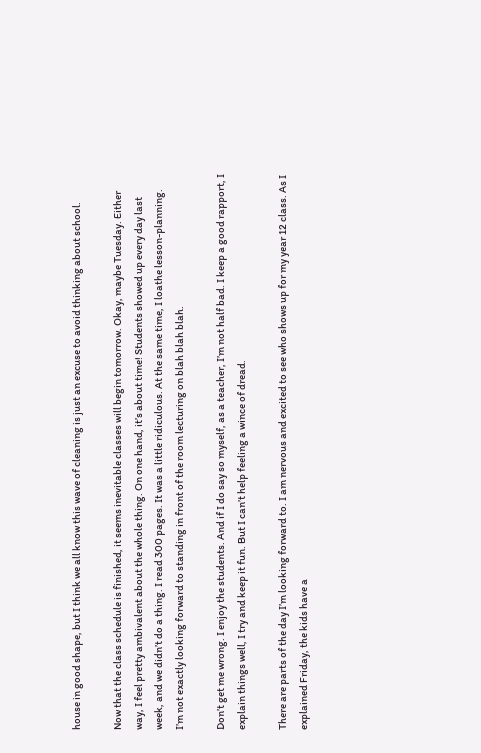house in good shape, but I think we all know this wave of cleaning is just an excuse to avoid thinking about school.

Now that the class schedule is finished, it seems inevitable classes will begin tomorrow. Okay, maybe Tuesday. Either way, I feel pretty ambivalent about the whole thing. On one hand, it’s about time! Students showed up every day last week, and we didn’t do a thing. I read 300 pages. It was a little ridiculous. At the same time, I loathe lesson-planning. I’m not exactly looking forward to standing in front of the room lecturing on blah blah blah.

Don’t get me wrong. I enjoy the students. And if I do say so myself, as a teacher, I’m not half bad. I keep a good rapport, I explain things well, I try and keep it fun. But I can’t help feeling a wince of dread.

There are parts of the day I’m looking forward to. I am nervous and excited to see who shows up for my year 12 class. As I explained Friday, the kids have a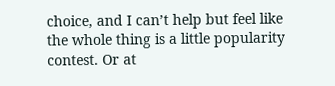choice, and I can’t help but feel like the whole thing is a little popularity contest. Or at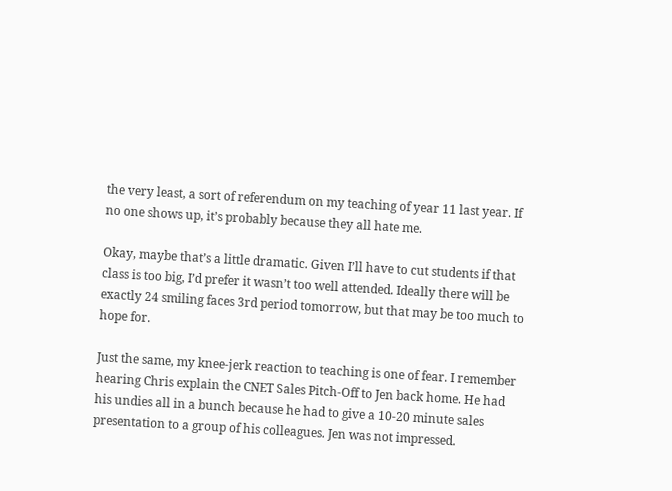the very least, a sort of referendum on my teaching of year 11 last year. If no one shows up, it’s probably because they all hate me.

Okay, maybe that’s a little dramatic. Given I’ll have to cut students if that class is too big, I’d prefer it wasn’t too well attended. Ideally there will be exactly 24 smiling faces 3rd period tomorrow, but that may be too much to hope for.

Just the same, my knee-jerk reaction to teaching is one of fear. I remember hearing Chris explain the CNET Sales Pitch-Off to Jen back home. He had his undies all in a bunch because he had to give a 10-20 minute sales presentation to a group of his colleagues. Jen was not impressed.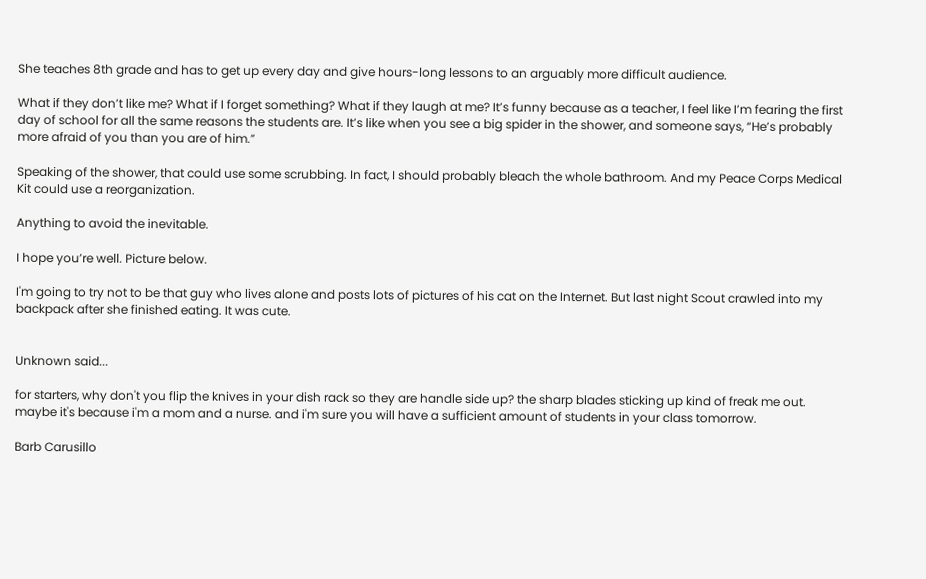She teaches 8th grade and has to get up every day and give hours-long lessons to an arguably more difficult audience.

What if they don’t like me? What if I forget something? What if they laugh at me? It’s funny because as a teacher, I feel like I’m fearing the first day of school for all the same reasons the students are. It’s like when you see a big spider in the shower, and someone says, “He’s probably more afraid of you than you are of him.”

Speaking of the shower, that could use some scrubbing. In fact, I should probably bleach the whole bathroom. And my Peace Corps Medical Kit could use a reorganization.

Anything to avoid the inevitable.

I hope you’re well. Picture below.

I'm going to try not to be that guy who lives alone and posts lots of pictures of his cat on the Internet. But last night Scout crawled into my backpack after she finished eating. It was cute.


Unknown said...

for starters, why don't you flip the knives in your dish rack so they are handle side up? the sharp blades sticking up kind of freak me out. maybe it's because i'm a mom and a nurse. and i'm sure you will have a sufficient amount of students in your class tomorrow.

Barb Carusillo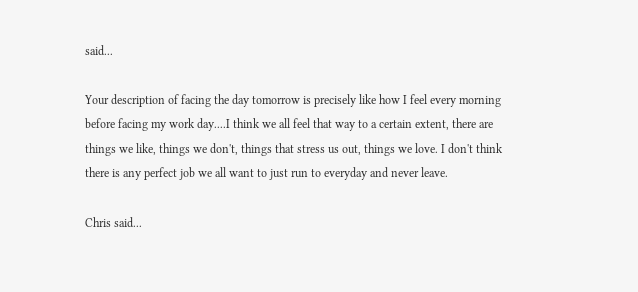said...

Your description of facing the day tomorrow is precisely like how I feel every morning before facing my work day....I think we all feel that way to a certain extent, there are things we like, things we don't, things that stress us out, things we love. I don't think there is any perfect job we all want to just run to everyday and never leave.

Chris said...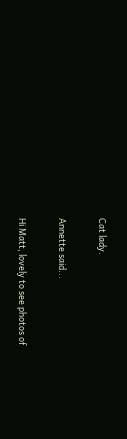Cat lady.

Annette said...

Hi Matt, lovely to see photos of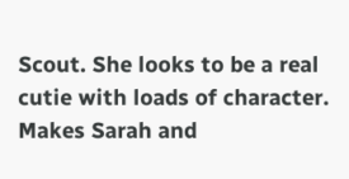Scout. She looks to be a real cutie with loads of character. Makes Sarah and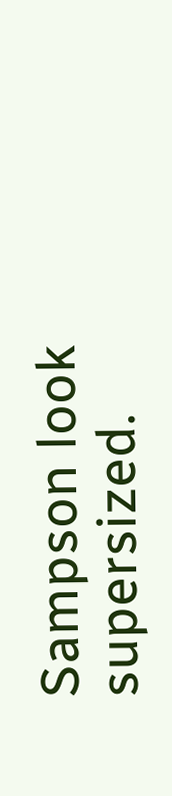Sampson look supersized.